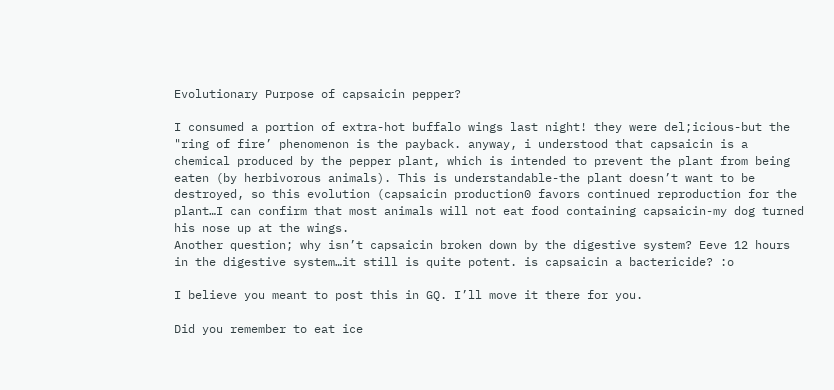Evolutionary Purpose of capsaicin pepper?

I consumed a portion of extra-hot buffalo wings last night! they were del;icious-but the "ring of fire’ phenomenon is the payback. anyway, i understood that capsaicin is a chemical produced by the pepper plant, which is intended to prevent the plant from being eaten (by herbivorous animals). This is understandable-the plant doesn’t want to be destroyed, so this evolution (capsaicin production0 favors continued reproduction for the plant…I can confirm that most animals will not eat food containing capsaicin-my dog turned his nose up at the wings.
Another question; why isn’t capsaicin broken down by the digestive system? Eeve 12 hours in the digestive system…it still is quite potent. is capsaicin a bactericide? :o

I believe you meant to post this in GQ. I’ll move it there for you.

Did you remember to eat ice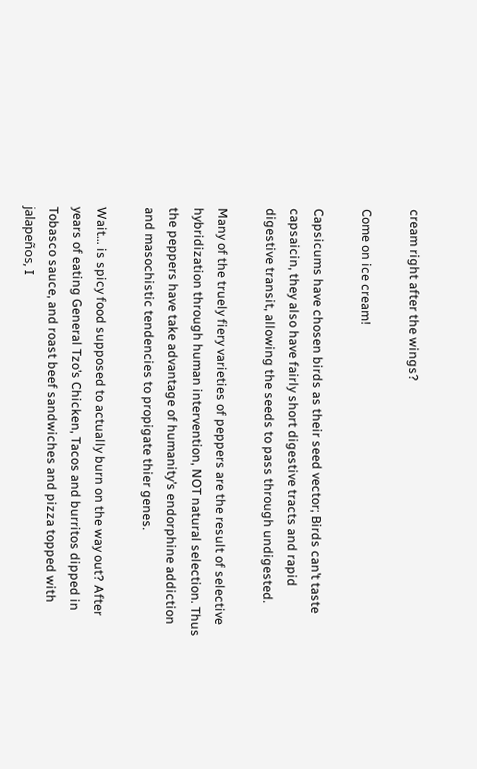cream right after the wings?

Come on ice cream!

Capsicums have chosen birds as their seed vector; Birds can’t taste capsaicin, they also have fairly short digestive tracts and rapid digestive transit, allowing the seeds to pass through undigested.

Many of the truely fiery varieties of peppers are the result of selective hybridization through human intervention, NOT natural selection. Thus the peppers have take advantage of humanity’s endorphine addiction and masochistic tendencies to propigate thier genes.

Wait… is spicy food supposed to actually burn on the way out? After years of eating General Tzo’s Chicken, Tacos and burritos dipped in Tobasco sauce, and roast beef sandwiches and pizza topped with jalapeños, I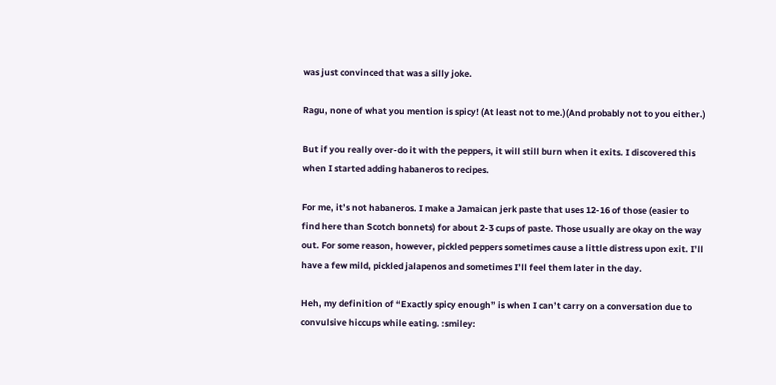was just convinced that was a silly joke.

Ragu, none of what you mention is spicy! (At least not to me.)(And probably not to you either.)

But if you really over-do it with the peppers, it will still burn when it exits. I discovered this when I started adding habaneros to recipes.

For me, it’s not habaneros. I make a Jamaican jerk paste that uses 12-16 of those (easier to find here than Scotch bonnets) for about 2-3 cups of paste. Those usually are okay on the way out. For some reason, however, pickled peppers sometimes cause a little distress upon exit. I’ll have a few mild, pickled jalapenos and sometimes I’ll feel them later in the day.

Heh, my definition of “Exactly spicy enough” is when I can’t carry on a conversation due to convulsive hiccups while eating. :smiley: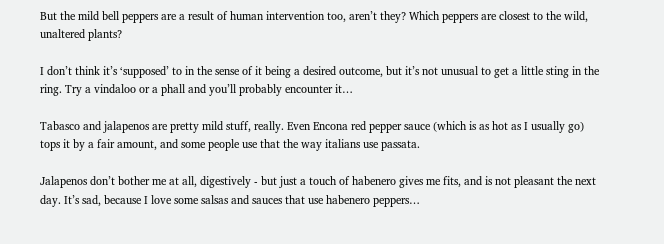But the mild bell peppers are a result of human intervention too, aren’t they? Which peppers are closest to the wild, unaltered plants?

I don’t think it’s ‘supposed’ to in the sense of it being a desired outcome, but it’s not unusual to get a little sting in the ring. Try a vindaloo or a phall and you’ll probably encounter it…

Tabasco and jalapenos are pretty mild stuff, really. Even Encona red pepper sauce (which is as hot as I usually go) tops it by a fair amount, and some people use that the way italians use passata.

Jalapenos don’t bother me at all, digestively - but just a touch of habenero gives me fits, and is not pleasant the next day. It’s sad, because I love some salsas and sauces that use habenero peppers…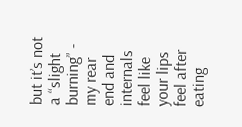but it’s not a “slight burning” - my rear end and internals feel like your lips feel after eating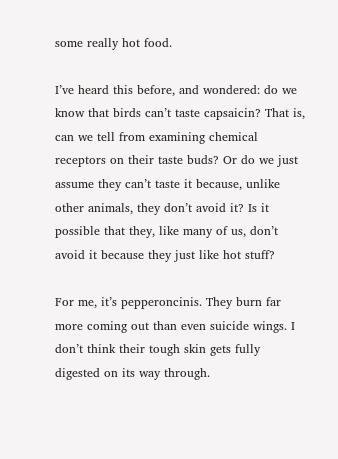some really hot food.

I’ve heard this before, and wondered: do we know that birds can’t taste capsaicin? That is, can we tell from examining chemical receptors on their taste buds? Or do we just assume they can’t taste it because, unlike other animals, they don’t avoid it? Is it possible that they, like many of us, don’t avoid it because they just like hot stuff?

For me, it’s pepperoncinis. They burn far more coming out than even suicide wings. I don’t think their tough skin gets fully digested on its way through.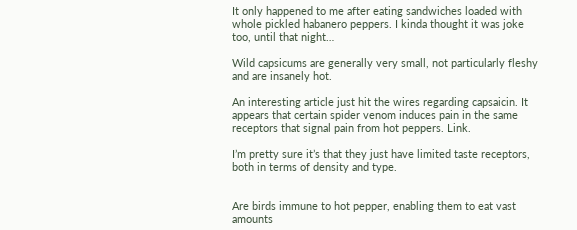It only happened to me after eating sandwiches loaded with whole pickled habanero peppers. I kinda thought it was joke too, until that night…

Wild capsicums are generally very small, not particularly fleshy and are insanely hot.

An interesting article just hit the wires regarding capsaicin. It appears that certain spider venom induces pain in the same receptors that signal pain from hot peppers. Link.

I’m pretty sure it’s that they just have limited taste receptors, both in terms of density and type.


Are birds immune to hot pepper, enabling them to eat vast amounts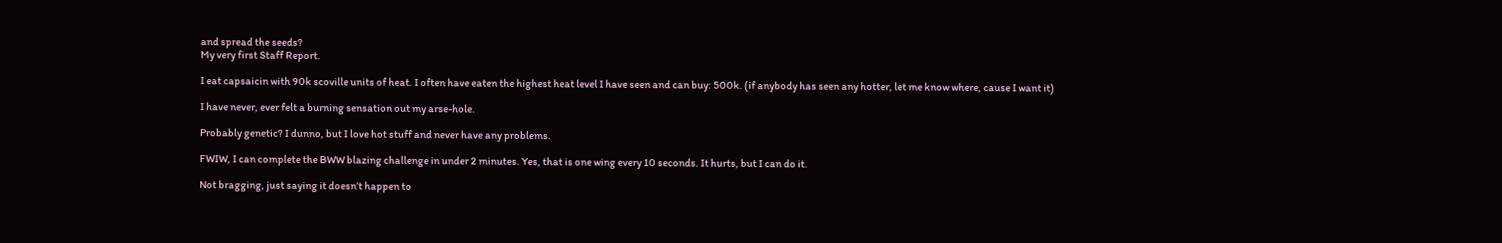and spread the seeds?
My very first Staff Report.

I eat capsaicin with 90k scoville units of heat. I often have eaten the highest heat level I have seen and can buy: 500k. (if anybody has seen any hotter, let me know where, cause I want it)

I have never, ever felt a burning sensation out my arse-hole.

Probably genetic? I dunno, but I love hot stuff and never have any problems.

FWIW, I can complete the BWW blazing challenge in under 2 minutes. Yes, that is one wing every 10 seconds. It hurts, but I can do it.

Not bragging, just saying it doesn’t happen to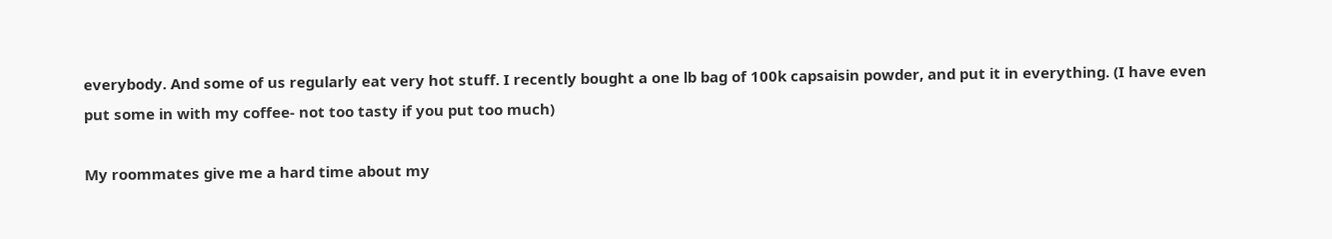everybody. And some of us regularly eat very hot stuff. I recently bought a one lb bag of 100k capsaisin powder, and put it in everything. (I have even put some in with my coffee- not too tasty if you put too much)

My roommates give me a hard time about my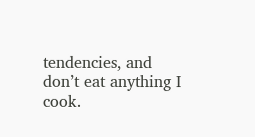tendencies, and don’t eat anything I cook.